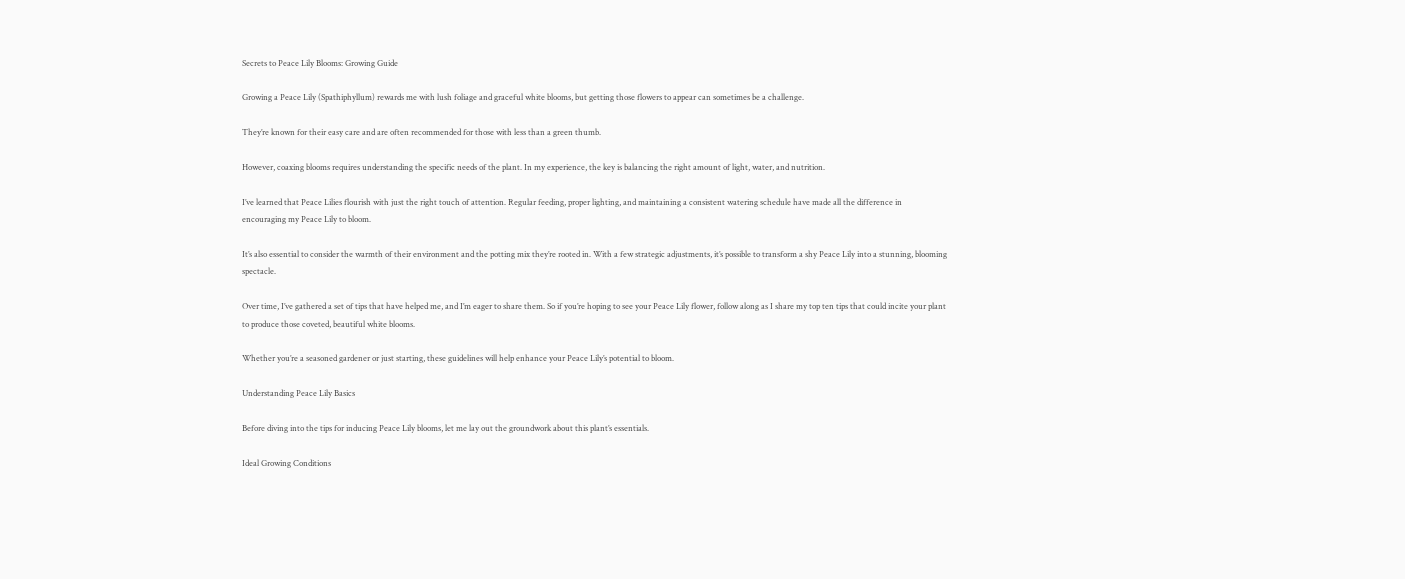Secrets to Peace Lily Blooms: Growing Guide

Growing a Peace Lily (Spathiphyllum) rewards me with lush foliage and graceful white blooms, but getting those flowers to appear can sometimes be a challenge.

They’re known for their easy care and are often recommended for those with less than a green thumb.

However, coaxing blooms requires understanding the specific needs of the plant. In my experience, the key is balancing the right amount of light, water, and nutrition.

I’ve learned that Peace Lilies flourish with just the right touch of attention. Regular feeding, proper lighting, and maintaining a consistent watering schedule have made all the difference in encouraging my Peace Lily to bloom.

It’s also essential to consider the warmth of their environment and the potting mix they’re rooted in. With a few strategic adjustments, it’s possible to transform a shy Peace Lily into a stunning, blooming spectacle.

Over time, I’ve gathered a set of tips that have helped me, and I’m eager to share them. So if you’re hoping to see your Peace Lily flower, follow along as I share my top ten tips that could incite your plant to produce those coveted, beautiful white blooms.

Whether you’re a seasoned gardener or just starting, these guidelines will help enhance your Peace Lily’s potential to bloom.

Understanding Peace Lily Basics

Before diving into the tips for inducing Peace Lily blooms, let me lay out the groundwork about this plant’s essentials.

Ideal Growing Conditions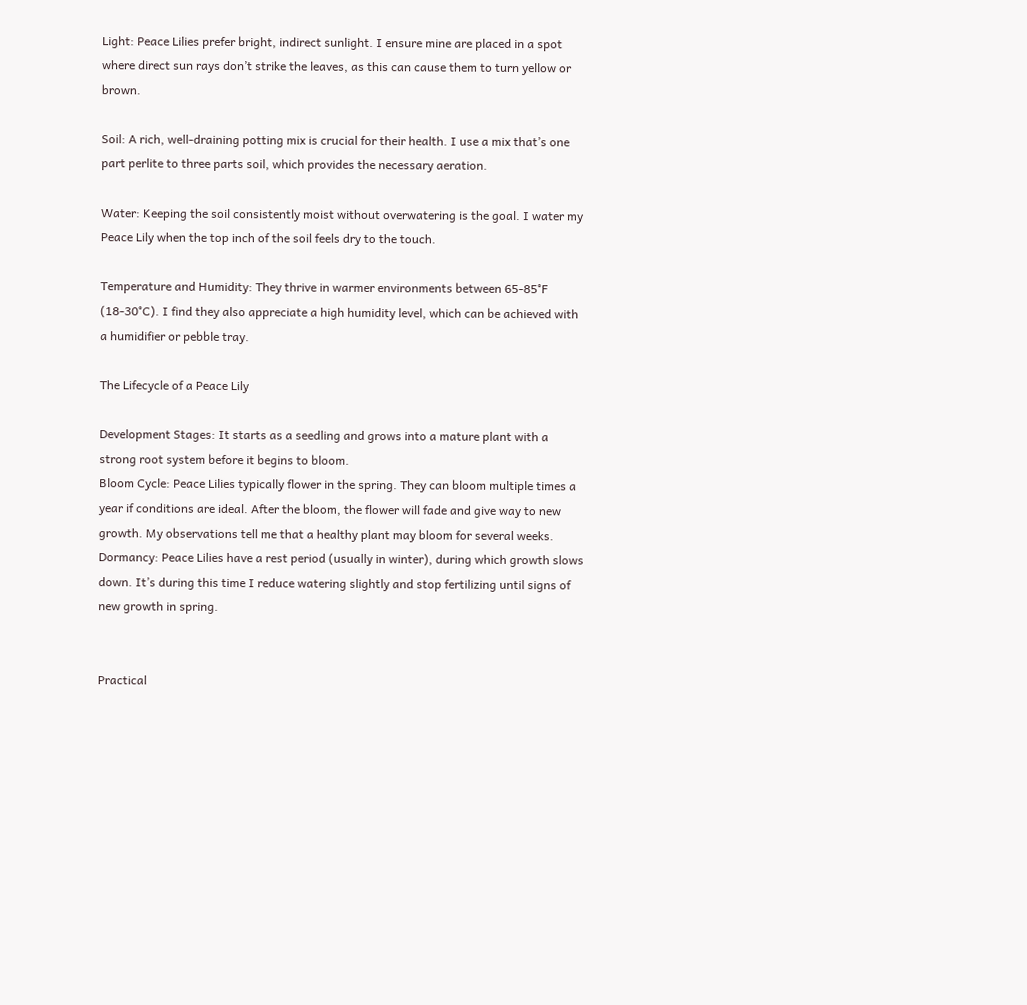Light: Peace Lilies prefer bright, indirect sunlight. I ensure mine are placed in a spot where direct sun rays don’t strike the leaves, as this can cause them to turn yellow or brown.

Soil: A rich, well-draining potting mix is crucial for their health. I use a mix that’s one part perlite to three parts soil, which provides the necessary aeration.

Water: Keeping the soil consistently moist without overwatering is the goal. I water my Peace Lily when the top inch of the soil feels dry to the touch.

Temperature and Humidity: They thrive in warmer environments between 65-85°F (18-30°C). I find they also appreciate a high humidity level, which can be achieved with a humidifier or pebble tray.

The Lifecycle of a Peace Lily

Development Stages: It starts as a seedling and grows into a mature plant with a strong root system before it begins to bloom.
Bloom Cycle: Peace Lilies typically flower in the spring. They can bloom multiple times a year if conditions are ideal. After the bloom, the flower will fade and give way to new growth. My observations tell me that a healthy plant may bloom for several weeks.
Dormancy: Peace Lilies have a rest period (usually in winter), during which growth slows down. It’s during this time I reduce watering slightly and stop fertilizing until signs of new growth in spring.


Practical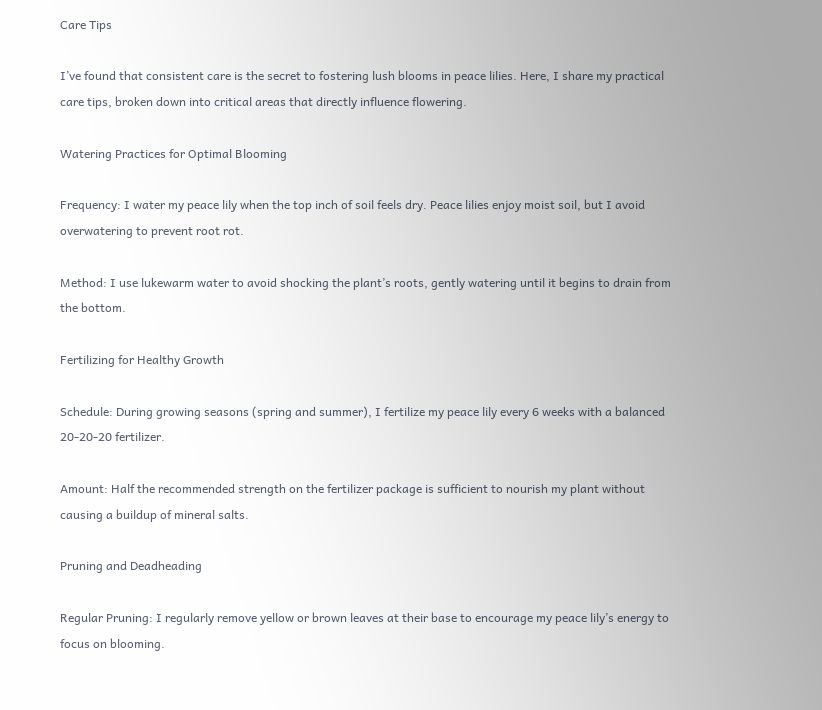Care Tips

I’ve found that consistent care is the secret to fostering lush blooms in peace lilies. Here, I share my practical care tips, broken down into critical areas that directly influence flowering.

Watering Practices for Optimal Blooming

Frequency: I water my peace lily when the top inch of soil feels dry. Peace lilies enjoy moist soil, but I avoid overwatering to prevent root rot.

Method: I use lukewarm water to avoid shocking the plant’s roots, gently watering until it begins to drain from the bottom.

Fertilizing for Healthy Growth

Schedule: During growing seasons (spring and summer), I fertilize my peace lily every 6 weeks with a balanced 20-20-20 fertilizer.

Amount: Half the recommended strength on the fertilizer package is sufficient to nourish my plant without causing a buildup of mineral salts.

Pruning and Deadheading

Regular Pruning: I regularly remove yellow or brown leaves at their base to encourage my peace lily’s energy to focus on blooming.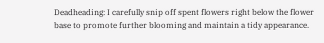Deadheading: I carefully snip off spent flowers right below the flower base to promote further blooming and maintain a tidy appearance.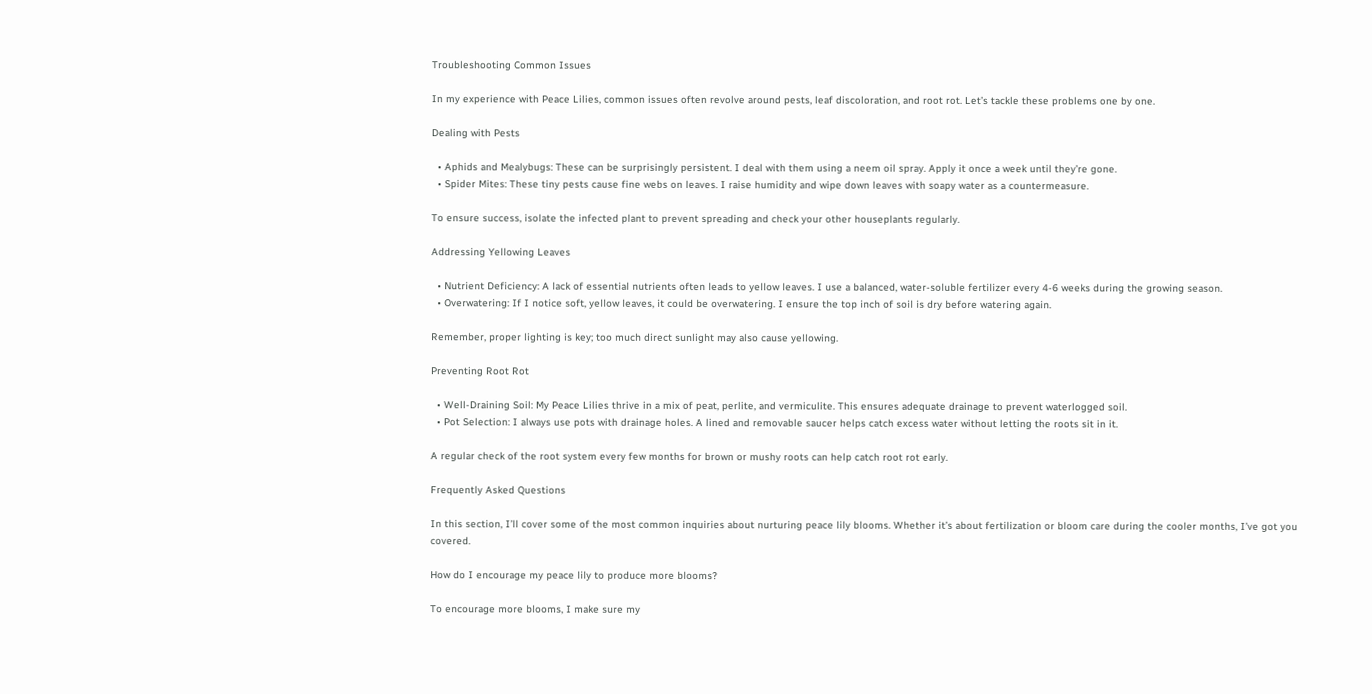Troubleshooting Common Issues

In my experience with Peace Lilies, common issues often revolve around pests, leaf discoloration, and root rot. Let’s tackle these problems one by one.

Dealing with Pests

  • Aphids and Mealybugs: These can be surprisingly persistent. I deal with them using a neem oil spray. Apply it once a week until they’re gone.
  • Spider Mites: These tiny pests cause fine webs on leaves. I raise humidity and wipe down leaves with soapy water as a countermeasure.

To ensure success, isolate the infected plant to prevent spreading and check your other houseplants regularly.

Addressing Yellowing Leaves

  • Nutrient Deficiency: A lack of essential nutrients often leads to yellow leaves. I use a balanced, water-soluble fertilizer every 4-6 weeks during the growing season.
  • Overwatering: If I notice soft, yellow leaves, it could be overwatering. I ensure the top inch of soil is dry before watering again.

Remember, proper lighting is key; too much direct sunlight may also cause yellowing.

Preventing Root Rot

  • Well-Draining Soil: My Peace Lilies thrive in a mix of peat, perlite, and vermiculite. This ensures adequate drainage to prevent waterlogged soil.
  • Pot Selection: I always use pots with drainage holes. A lined and removable saucer helps catch excess water without letting the roots sit in it.

A regular check of the root system every few months for brown or mushy roots can help catch root rot early.

Frequently Asked Questions

In this section, I’ll cover some of the most common inquiries about nurturing peace lily blooms. Whether it’s about fertilization or bloom care during the cooler months, I’ve got you covered.

How do I encourage my peace lily to produce more blooms?

To encourage more blooms, I make sure my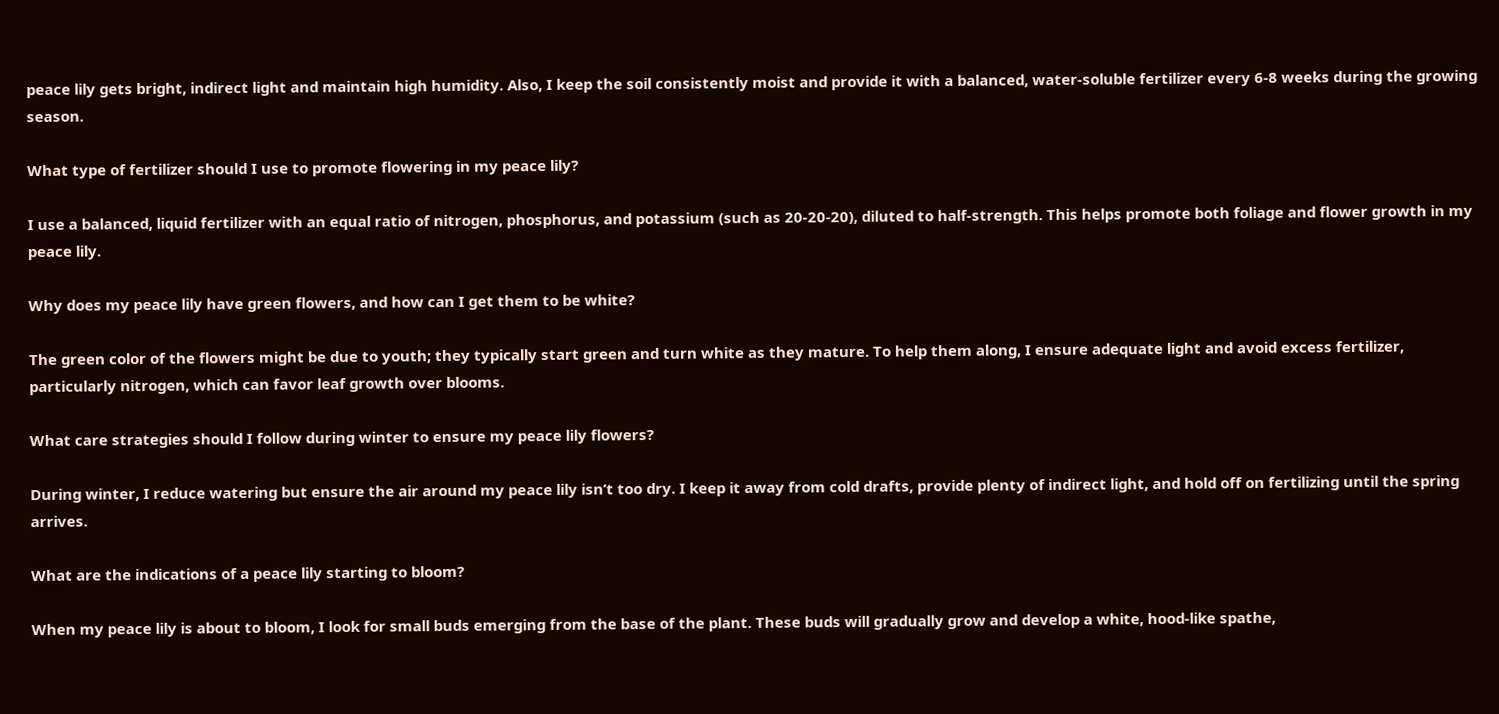peace lily gets bright, indirect light and maintain high humidity. Also, I keep the soil consistently moist and provide it with a balanced, water-soluble fertilizer every 6-8 weeks during the growing season.

What type of fertilizer should I use to promote flowering in my peace lily?

I use a balanced, liquid fertilizer with an equal ratio of nitrogen, phosphorus, and potassium (such as 20-20-20), diluted to half-strength. This helps promote both foliage and flower growth in my peace lily.

Why does my peace lily have green flowers, and how can I get them to be white?

The green color of the flowers might be due to youth; they typically start green and turn white as they mature. To help them along, I ensure adequate light and avoid excess fertilizer, particularly nitrogen, which can favor leaf growth over blooms.

What care strategies should I follow during winter to ensure my peace lily flowers?

During winter, I reduce watering but ensure the air around my peace lily isn’t too dry. I keep it away from cold drafts, provide plenty of indirect light, and hold off on fertilizing until the spring arrives.

What are the indications of a peace lily starting to bloom?

When my peace lily is about to bloom, I look for small buds emerging from the base of the plant. These buds will gradually grow and develop a white, hood-like spathe,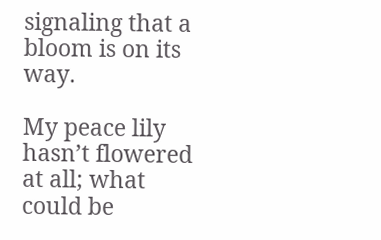signaling that a bloom is on its way.

My peace lily hasn’t flowered at all; what could be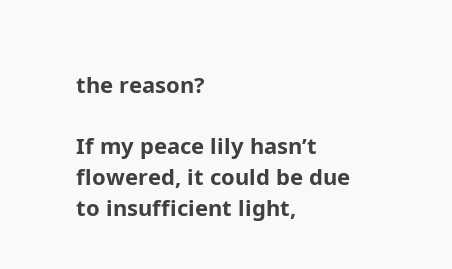the reason?

If my peace lily hasn’t flowered, it could be due to insufficient light,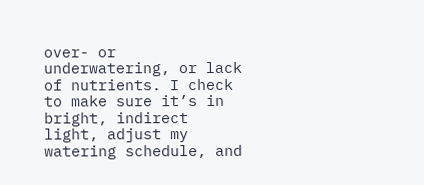over- or underwatering, or lack of nutrients. I check to make sure it’s in bright, indirect light, adjust my watering schedule, and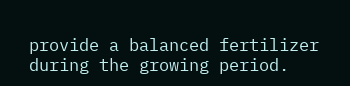provide a balanced fertilizer during the growing period.